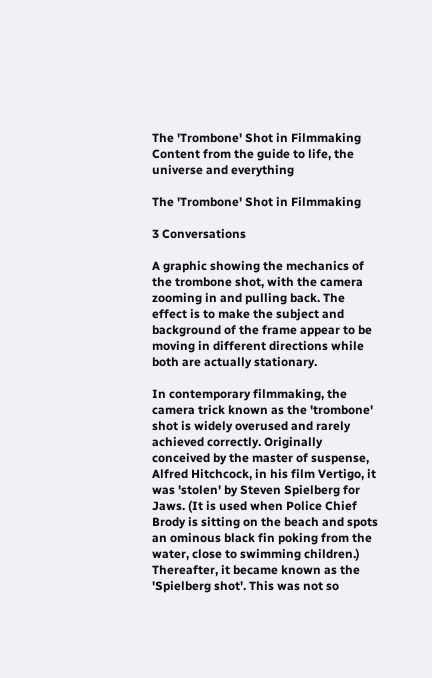The 'Trombone' Shot in Filmmaking Content from the guide to life, the universe and everything

The 'Trombone' Shot in Filmmaking

3 Conversations

A graphic showing the mechanics of the trombone shot, with the camera zooming in and pulling back. The effect is to make the subject and background of the frame appear to be moving in different directions while both are actually stationary.

In contemporary filmmaking, the camera trick known as the 'trombone' shot is widely overused and rarely achieved correctly. Originally conceived by the master of suspense, Alfred Hitchcock, in his film Vertigo, it was 'stolen' by Steven Spielberg for Jaws. (It is used when Police Chief Brody is sitting on the beach and spots an ominous black fin poking from the water, close to swimming children.) Thereafter, it became known as the 'Spielberg shot'. This was not so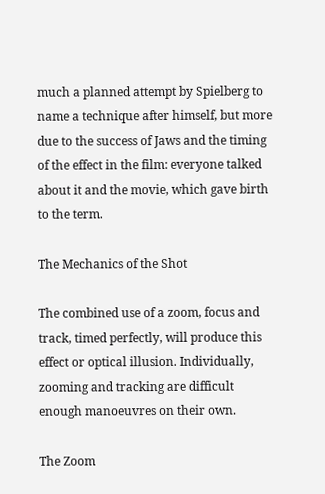much a planned attempt by Spielberg to name a technique after himself, but more due to the success of Jaws and the timing of the effect in the film: everyone talked about it and the movie, which gave birth to the term.

The Mechanics of the Shot

The combined use of a zoom, focus and track, timed perfectly, will produce this effect or optical illusion. Individually, zooming and tracking are difficult enough manoeuvres on their own.

The Zoom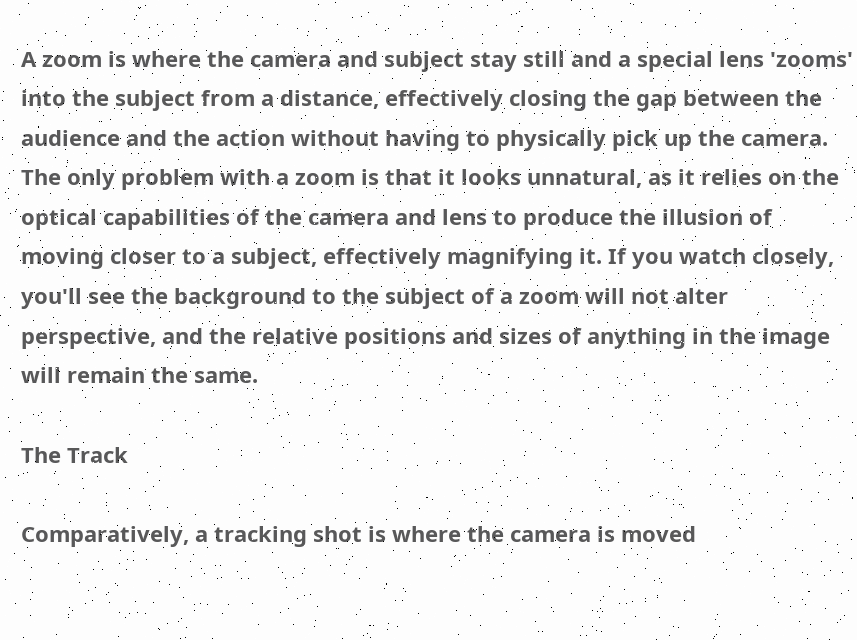A zoom is where the camera and subject stay still and a special lens 'zooms' into the subject from a distance, effectively closing the gap between the audience and the action without having to physically pick up the camera. The only problem with a zoom is that it looks unnatural, as it relies on the optical capabilities of the camera and lens to produce the illusion of moving closer to a subject, effectively magnifying it. If you watch closely, you'll see the background to the subject of a zoom will not alter perspective, and the relative positions and sizes of anything in the image will remain the same.

The Track

Comparatively, a tracking shot is where the camera is moved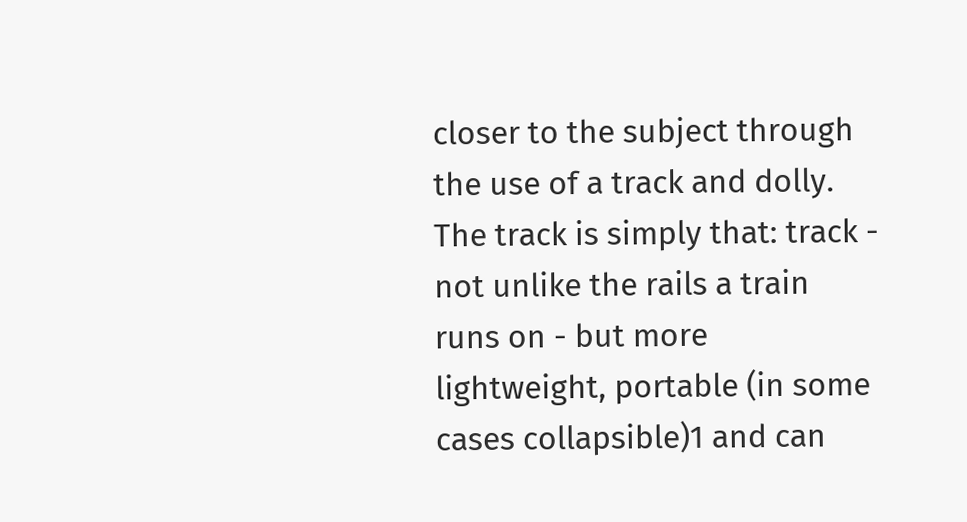closer to the subject through the use of a track and dolly. The track is simply that: track - not unlike the rails a train runs on - but more lightweight, portable (in some cases collapsible)1 and can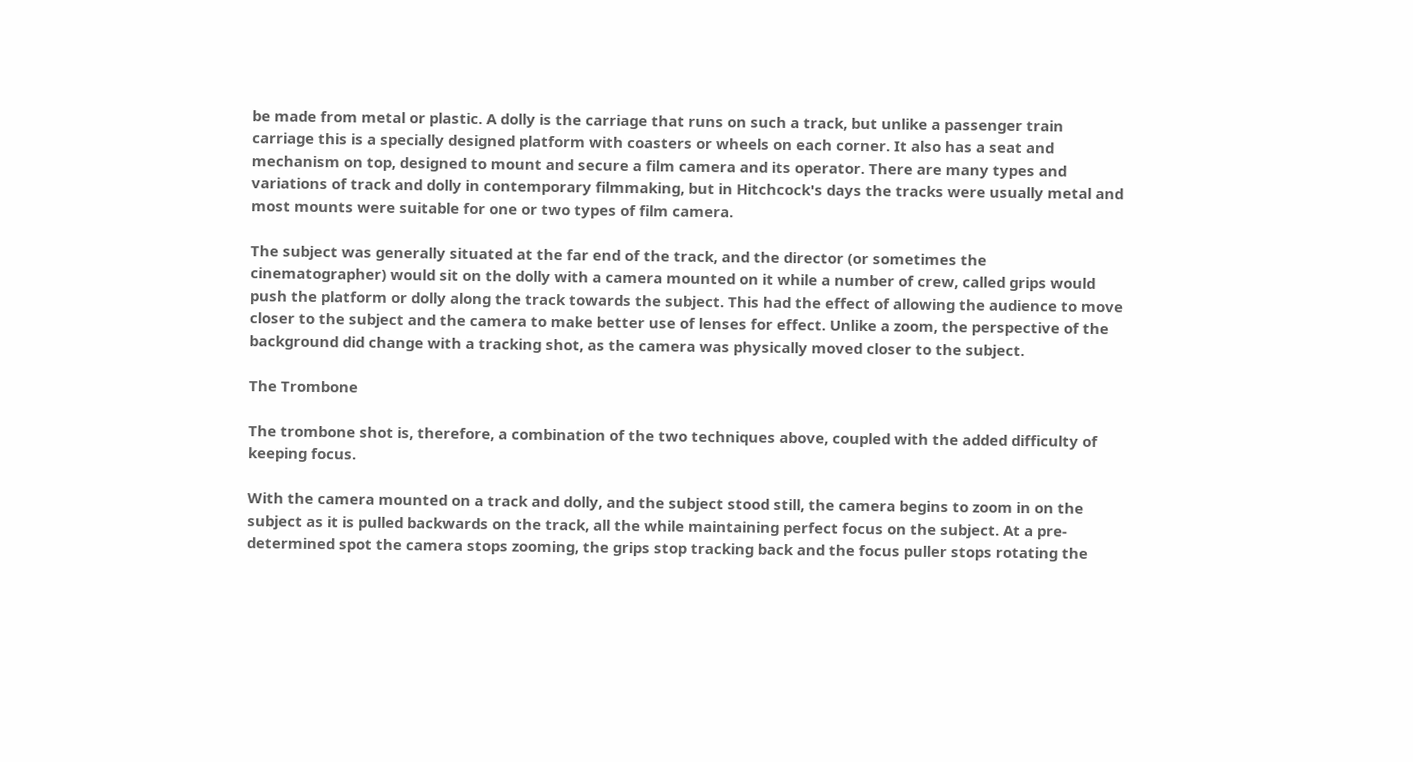be made from metal or plastic. A dolly is the carriage that runs on such a track, but unlike a passenger train carriage this is a specially designed platform with coasters or wheels on each corner. It also has a seat and mechanism on top, designed to mount and secure a film camera and its operator. There are many types and variations of track and dolly in contemporary filmmaking, but in Hitchcock's days the tracks were usually metal and most mounts were suitable for one or two types of film camera.

The subject was generally situated at the far end of the track, and the director (or sometimes the cinematographer) would sit on the dolly with a camera mounted on it while a number of crew, called grips would push the platform or dolly along the track towards the subject. This had the effect of allowing the audience to move closer to the subject and the camera to make better use of lenses for effect. Unlike a zoom, the perspective of the background did change with a tracking shot, as the camera was physically moved closer to the subject.

The Trombone

The trombone shot is, therefore, a combination of the two techniques above, coupled with the added difficulty of keeping focus.

With the camera mounted on a track and dolly, and the subject stood still, the camera begins to zoom in on the subject as it is pulled backwards on the track, all the while maintaining perfect focus on the subject. At a pre-determined spot the camera stops zooming, the grips stop tracking back and the focus puller stops rotating the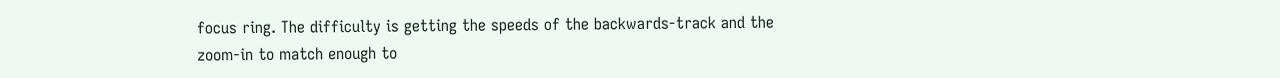focus ring. The difficulty is getting the speeds of the backwards-track and the zoom-in to match enough to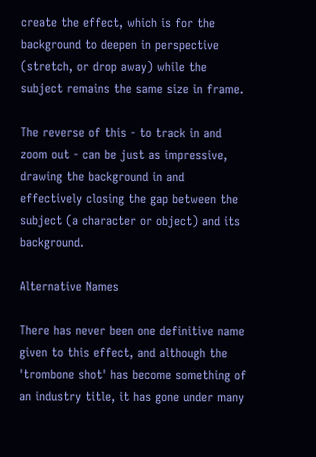create the effect, which is for the background to deepen in perspective (stretch, or drop away) while the subject remains the same size in frame.

The reverse of this - to track in and zoom out - can be just as impressive, drawing the background in and effectively closing the gap between the subject (a character or object) and its background.

Alternative Names

There has never been one definitive name given to this effect, and although the 'trombone shot' has become something of an industry title, it has gone under many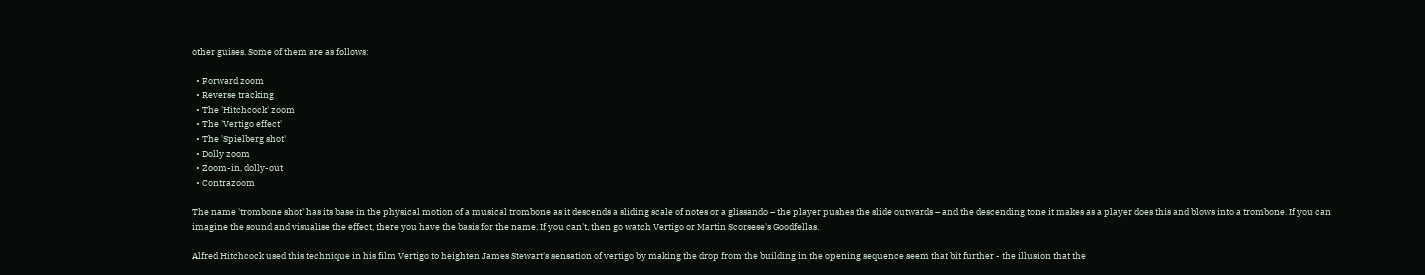other guises. Some of them are as follows:

  • Forward zoom
  • Reverse tracking
  • The 'Hitchcock' zoom
  • The 'Vertigo effect'
  • The 'Spielberg shot'
  • Dolly zoom
  • Zoom-in, dolly-out
  • Contrazoom

The name 'trombone shot' has its base in the physical motion of a musical trombone as it descends a sliding scale of notes or a glissando – the player pushes the slide outwards – and the descending tone it makes as a player does this and blows into a trombone. If you can imagine the sound and visualise the effect, there you have the basis for the name. If you can't, then go watch Vertigo or Martin Scorsese's Goodfellas.

Alfred Hitchcock used this technique in his film Vertigo to heighten James Stewart's sensation of vertigo by making the drop from the building in the opening sequence seem that bit further - the illusion that the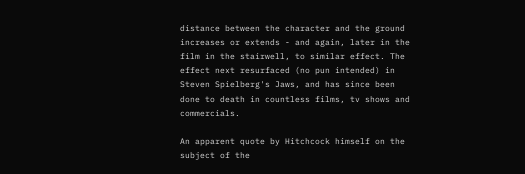distance between the character and the ground increases or extends - and again, later in the film in the stairwell, to similar effect. The effect next resurfaced (no pun intended) in Steven Spielberg's Jaws, and has since been done to death in countless films, tv shows and commercials.

An apparent quote by Hitchcock himself on the subject of the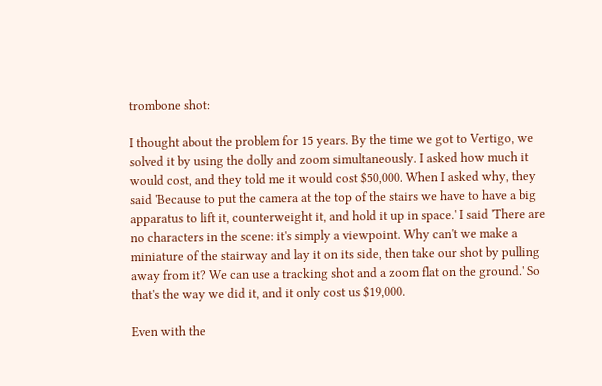trombone shot:

I thought about the problem for 15 years. By the time we got to Vertigo, we solved it by using the dolly and zoom simultaneously. I asked how much it would cost, and they told me it would cost $50,000. When I asked why, they said 'Because to put the camera at the top of the stairs we have to have a big apparatus to lift it, counterweight it, and hold it up in space.' I said 'There are no characters in the scene: it's simply a viewpoint. Why can't we make a miniature of the stairway and lay it on its side, then take our shot by pulling away from it? We can use a tracking shot and a zoom flat on the ground.' So that's the way we did it, and it only cost us $19,000.

Even with the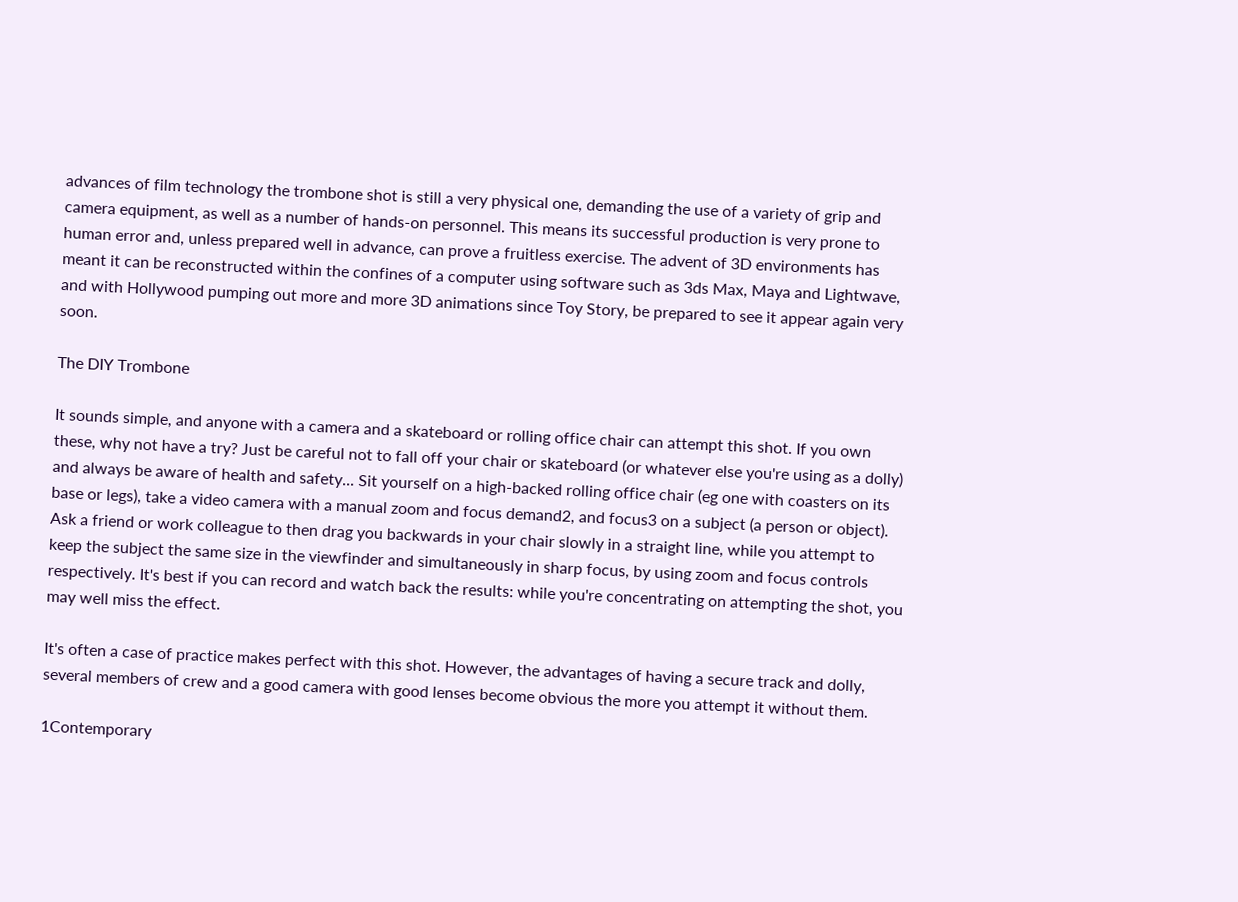advances of film technology the trombone shot is still a very physical one, demanding the use of a variety of grip and camera equipment, as well as a number of hands-on personnel. This means its successful production is very prone to human error and, unless prepared well in advance, can prove a fruitless exercise. The advent of 3D environments has meant it can be reconstructed within the confines of a computer using software such as 3ds Max, Maya and Lightwave, and with Hollywood pumping out more and more 3D animations since Toy Story, be prepared to see it appear again very soon.

The DIY Trombone

It sounds simple, and anyone with a camera and a skateboard or rolling office chair can attempt this shot. If you own these, why not have a try? Just be careful not to fall off your chair or skateboard (or whatever else you're using as a dolly) and always be aware of health and safety... Sit yourself on a high-backed rolling office chair (eg one with coasters on its base or legs), take a video camera with a manual zoom and focus demand2, and focus3 on a subject (a person or object). Ask a friend or work colleague to then drag you backwards in your chair slowly in a straight line, while you attempt to keep the subject the same size in the viewfinder and simultaneously in sharp focus, by using zoom and focus controls respectively. It's best if you can record and watch back the results: while you're concentrating on attempting the shot, you may well miss the effect.

It's often a case of practice makes perfect with this shot. However, the advantages of having a secure track and dolly, several members of crew and a good camera with good lenses become obvious the more you attempt it without them.

1Contemporary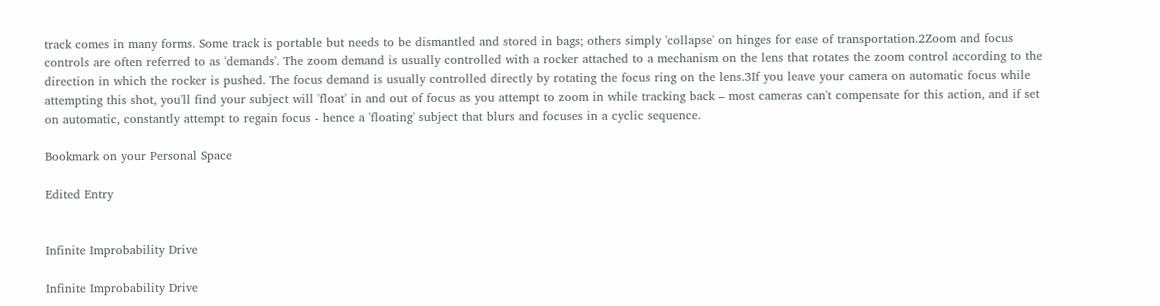track comes in many forms. Some track is portable but needs to be dismantled and stored in bags; others simply 'collapse' on hinges for ease of transportation.2Zoom and focus controls are often referred to as 'demands'. The zoom demand is usually controlled with a rocker attached to a mechanism on the lens that rotates the zoom control according to the direction in which the rocker is pushed. The focus demand is usually controlled directly by rotating the focus ring on the lens.3If you leave your camera on automatic focus while attempting this shot, you'll find your subject will 'float' in and out of focus as you attempt to zoom in while tracking back – most cameras can't compensate for this action, and if set on automatic, constantly attempt to regain focus - hence a 'floating' subject that blurs and focuses in a cyclic sequence.

Bookmark on your Personal Space

Edited Entry


Infinite Improbability Drive

Infinite Improbability Drive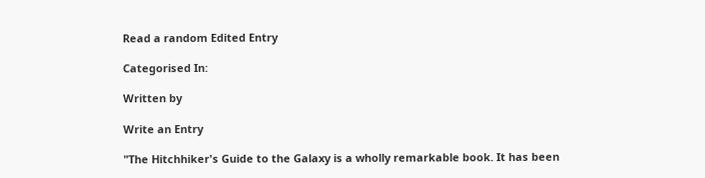Read a random Edited Entry

Categorised In:

Written by

Write an Entry

"The Hitchhiker's Guide to the Galaxy is a wholly remarkable book. It has been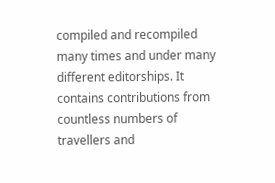compiled and recompiled many times and under many different editorships. It contains contributions from countless numbers of travellers and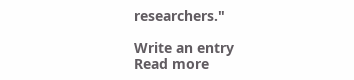researchers."

Write an entry
Read more